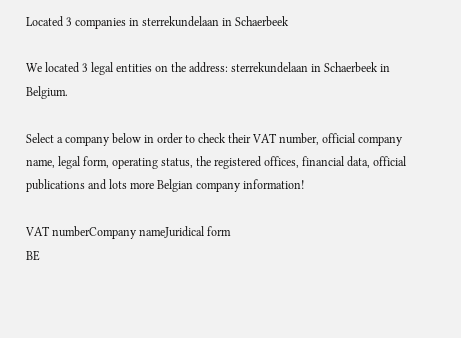Located 3 companies in sterrekundelaan in Schaerbeek

We located 3 legal entities on the address: sterrekundelaan in Schaerbeek in Belgium.

Select a company below in order to check their VAT number, official company name, legal form, operating status, the registered offices, financial data, official publications and lots more Belgian company information!

VAT numberCompany nameJuridical form
BE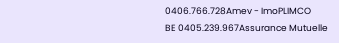0406.766.728Amev - ImoPLIMCO
BE 0405.239.967Assurance Mutuelle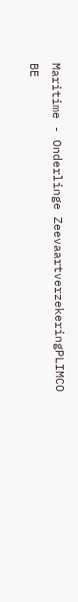Maritime - Onderlinge ZeevaartverzekeringPLIMCO
BE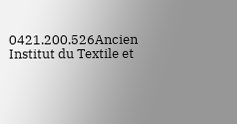0421.200.526Ancien Institut du Textile et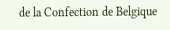de la Confection de Belgique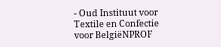- Oud Instituut voor Textile en Confectie voor BelgiëNPROF